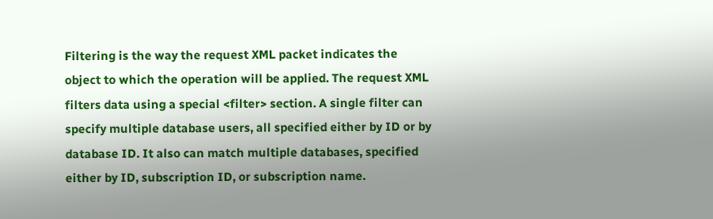Filtering is the way the request XML packet indicates the object to which the operation will be applied. The request XML filters data using a special <filter> section. A single filter can specify multiple database users, all specified either by ID or by database ID. It also can match multiple databases, specified either by ID, subscription ID, or subscription name.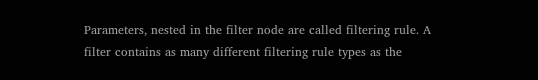Parameters, nested in the filter node are called filtering rule. A filter contains as many different filtering rule types as the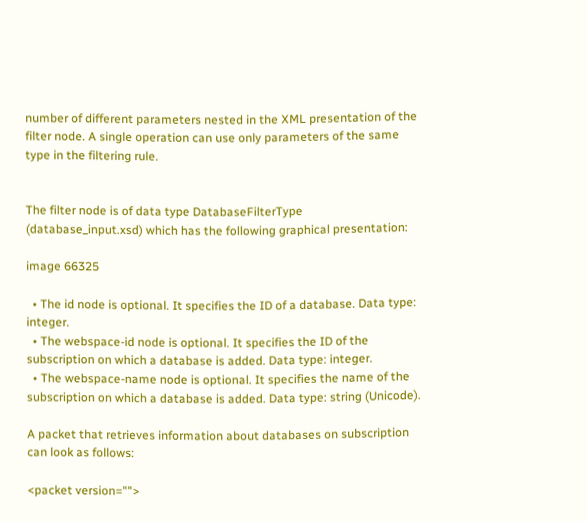number of different parameters nested in the XML presentation of the filter node. A single operation can use only parameters of the same type in the filtering rule.


The filter node is of data type DatabaseFilterType (database_input.xsd) which has the following graphical presentation:

image 66325

  • The id node is optional. It specifies the ID of a database. Data type: integer.
  • The webspace-id node is optional. It specifies the ID of the subscription on which a database is added. Data type: integer.
  • The webspace-name node is optional. It specifies the name of the subscription on which a database is added. Data type: string (Unicode).

A packet that retrieves information about databases on subscription can look as follows:

<packet version="">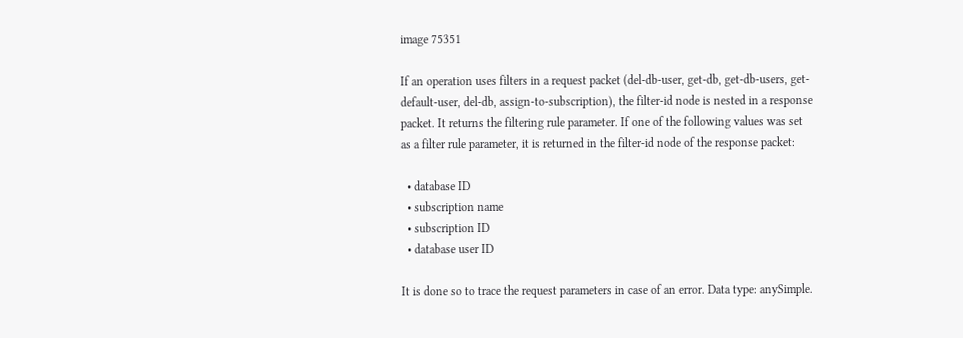image 75351

If an operation uses filters in a request packet (del-db-user, get-db, get-db-users, get-default-user, del-db, assign-to-subscription), the filter-id node is nested in a response packet. It returns the filtering rule parameter. If one of the following values was set as a filter rule parameter, it is returned in the filter-id node of the response packet:

  • database ID
  • subscription name
  • subscription ID
  • database user ID

It is done so to trace the request parameters in case of an error. Data type: anySimple.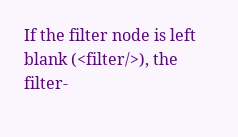If the filter node is left blank (<filter/>), the filter-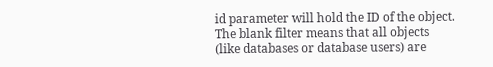id parameter will hold the ID of the object. The blank filter means that all objects (like databases or database users) are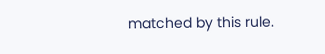matched by this rule.